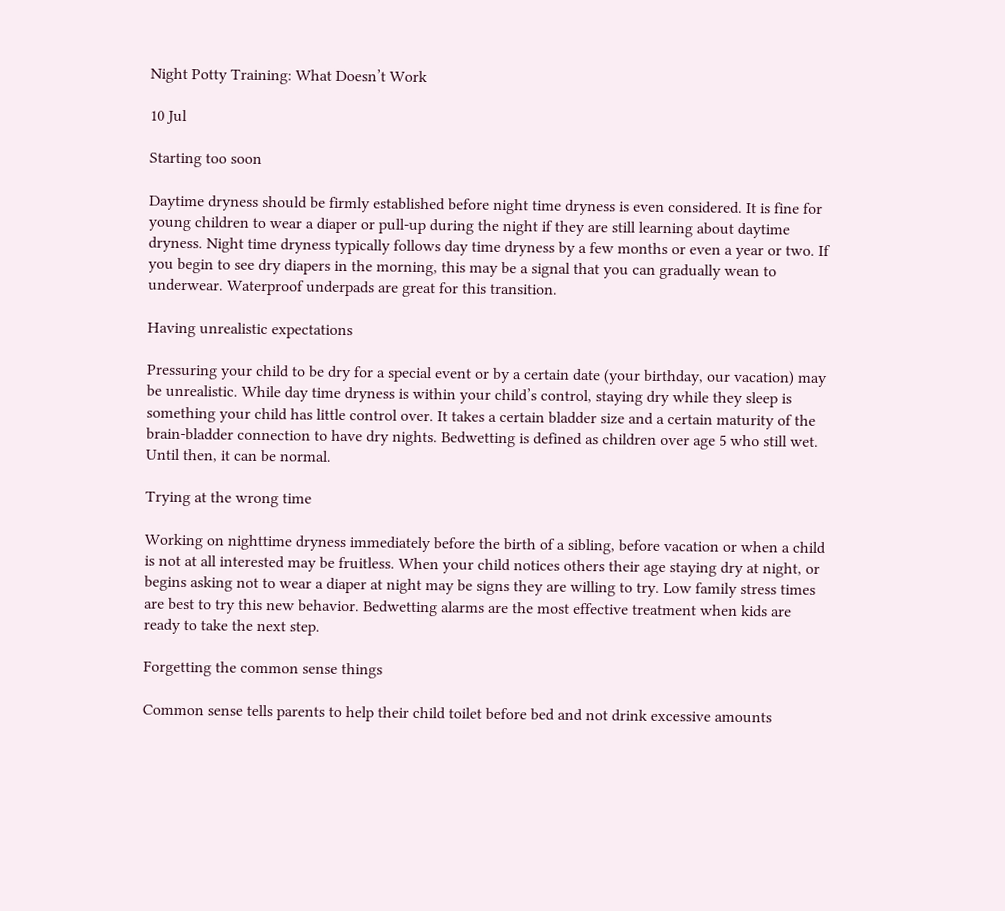Night Potty Training: What Doesn’t Work

10 Jul

Starting too soon

Daytime dryness should be firmly established before night time dryness is even considered. It is fine for young children to wear a diaper or pull-up during the night if they are still learning about daytime dryness. Night time dryness typically follows day time dryness by a few months or even a year or two. If you begin to see dry diapers in the morning, this may be a signal that you can gradually wean to underwear. Waterproof underpads are great for this transition.

Having unrealistic expectations

Pressuring your child to be dry for a special event or by a certain date (your birthday, our vacation) may be unrealistic. While day time dryness is within your child’s control, staying dry while they sleep is something your child has little control over. It takes a certain bladder size and a certain maturity of the brain-bladder connection to have dry nights. Bedwetting is defined as children over age 5 who still wet. Until then, it can be normal.

Trying at the wrong time

Working on nighttime dryness immediately before the birth of a sibling, before vacation or when a child is not at all interested may be fruitless. When your child notices others their age staying dry at night, or begins asking not to wear a diaper at night may be signs they are willing to try. Low family stress times are best to try this new behavior. Bedwetting alarms are the most effective treatment when kids are ready to take the next step.

Forgetting the common sense things

Common sense tells parents to help their child toilet before bed and not drink excessive amounts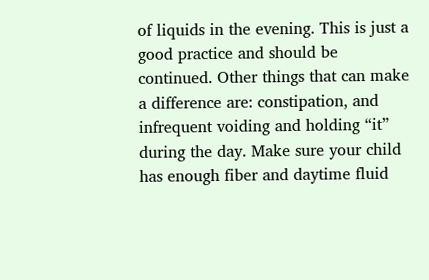of liquids in the evening. This is just a good practice and should be continued. Other things that can make a difference are: constipation, and infrequent voiding and holding “it” during the day. Make sure your child has enough fiber and daytime fluid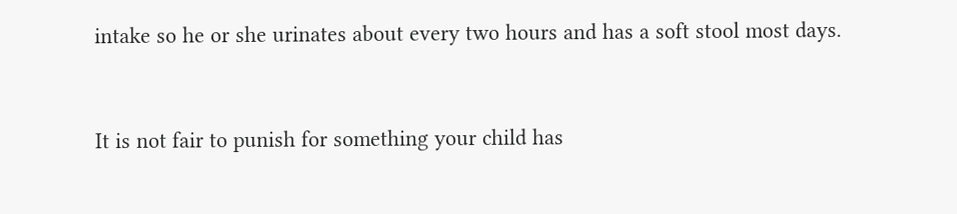intake so he or she urinates about every two hours and has a soft stool most days.


It is not fair to punish for something your child has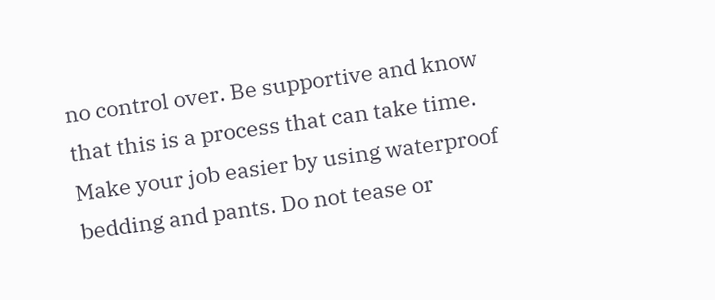no control over. Be supportive and know that this is a process that can take time. Make your job easier by using waterproof bedding and pants. Do not tease or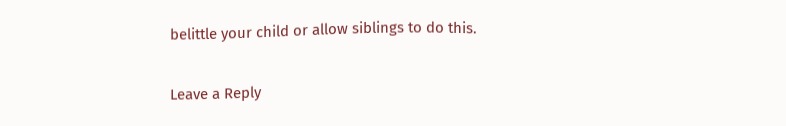belittle your child or allow siblings to do this.

Leave a Reply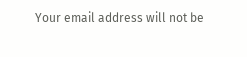Your email address will not be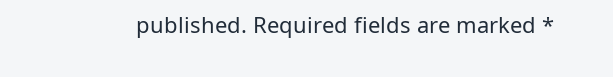published. Required fields are marked *